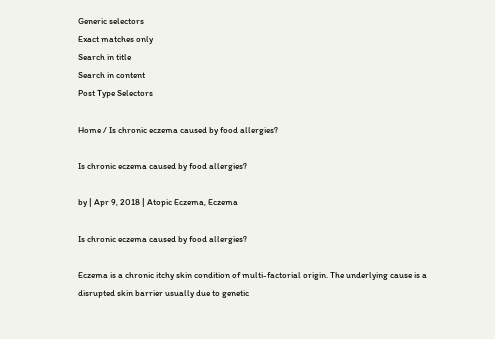Generic selectors
Exact matches only
Search in title
Search in content
Post Type Selectors

Home / Is chronic eczema caused by food allergies?

Is chronic eczema caused by food allergies?

by | Apr 9, 2018 | Atopic Eczema, Eczema

Is chronic eczema caused by food allergies?

Eczema is a chronic itchy skin condition of multi-factorial origin. The underlying cause is a disrupted skin barrier usually due to genetic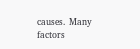causes. Many factors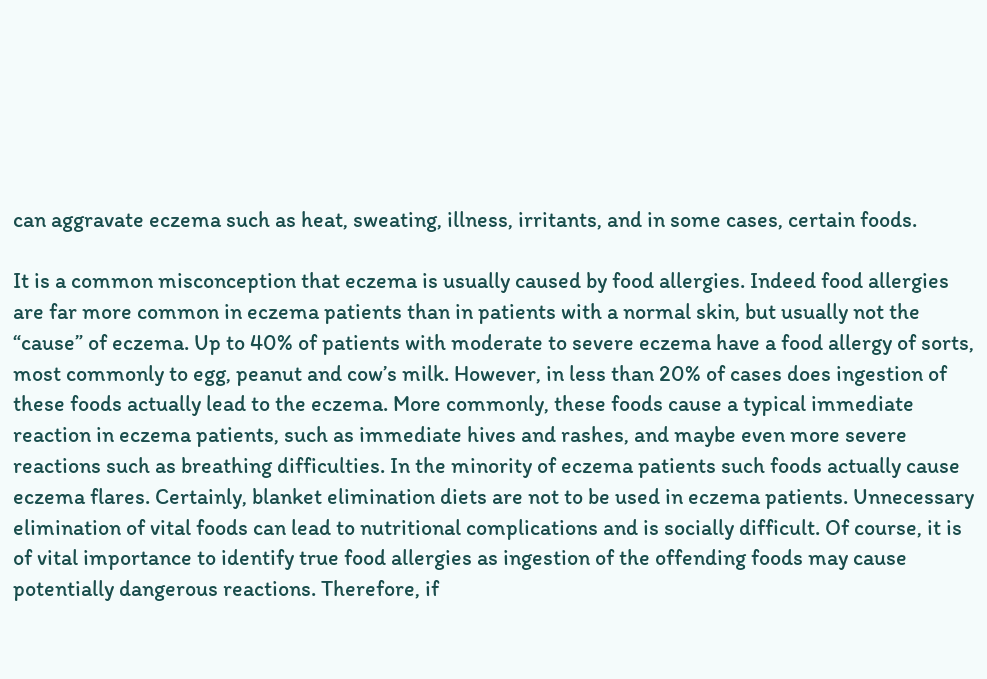can aggravate eczema such as heat, sweating, illness, irritants, and in some cases, certain foods.

It is a common misconception that eczema is usually caused by food allergies. Indeed food allergies are far more common in eczema patients than in patients with a normal skin, but usually not the “cause” of eczema. Up to 40% of patients with moderate to severe eczema have a food allergy of sorts, most commonly to egg, peanut and cow’s milk. However, in less than 20% of cases does ingestion of these foods actually lead to the eczema. More commonly, these foods cause a typical immediate reaction in eczema patients, such as immediate hives and rashes, and maybe even more severe reactions such as breathing difficulties. In the minority of eczema patients such foods actually cause eczema flares. Certainly, blanket elimination diets are not to be used in eczema patients. Unnecessary elimination of vital foods can lead to nutritional complications and is socially difficult. Of course, it is of vital importance to identify true food allergies as ingestion of the offending foods may cause potentially dangerous reactions. Therefore, if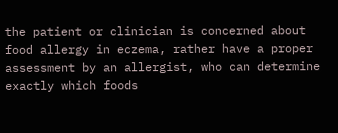the patient or clinician is concerned about food allergy in eczema, rather have a proper assessment by an allergist, who can determine exactly which foods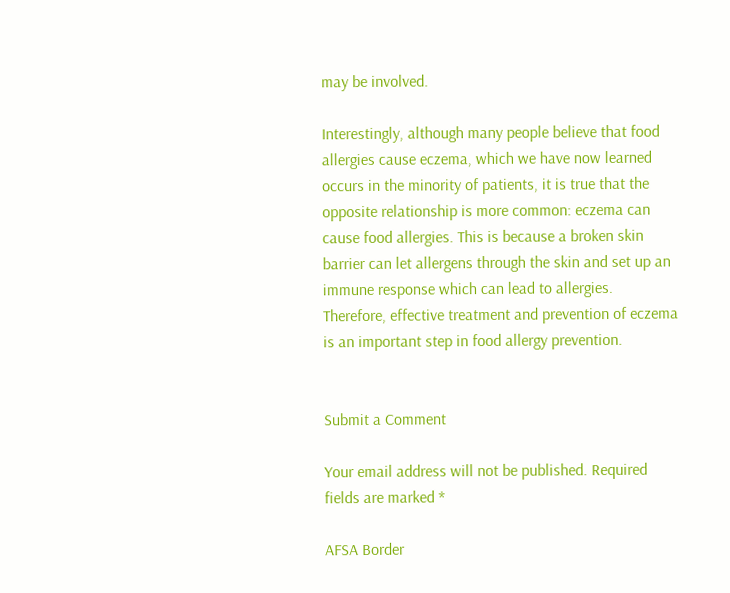may be involved.

Interestingly, although many people believe that food allergies cause eczema, which we have now learned occurs in the minority of patients, it is true that the opposite relationship is more common: eczema can cause food allergies. This is because a broken skin barrier can let allergens through the skin and set up an immune response which can lead to allergies. Therefore, effective treatment and prevention of eczema is an important step in food allergy prevention.


Submit a Comment

Your email address will not be published. Required fields are marked *

AFSA Border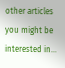other articles you might be interested in…